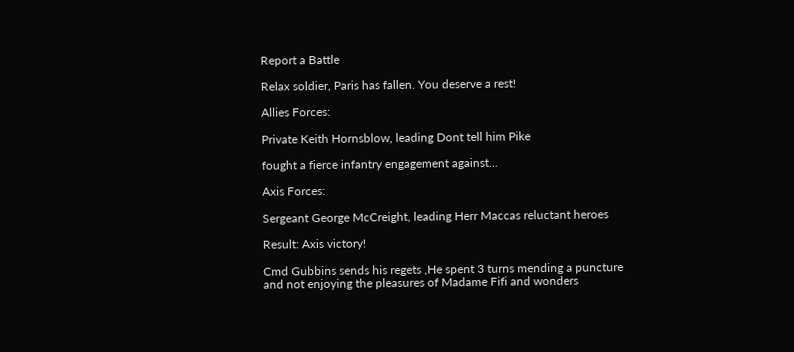Report a Battle

Relax soldier, Paris has fallen. You deserve a rest!

Allies Forces:

Private Keith Hornsblow, leading Dont tell him Pike

fought a fierce infantry engagement against...

Axis Forces:

Sergeant George McCreight, leading Herr Maccas reluctant heroes

Result: Axis victory!

Cmd Gubbins sends his regets ,He spent 3 turns mending a puncture and not enjoying the pleasures of Madame Fifi and wonders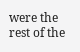were the rest of the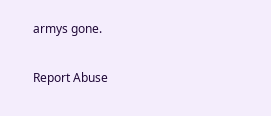armys gone.

Report Abuse